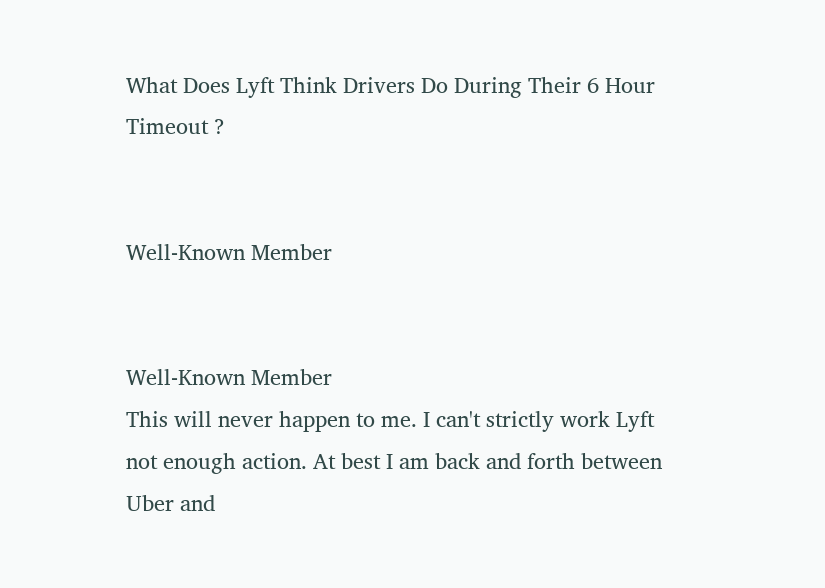What Does Lyft Think Drivers Do During Their 6 Hour Timeout ?


Well-Known Member


Well-Known Member
This will never happen to me. I can't strictly work Lyft not enough action. At best I am back and forth between Uber and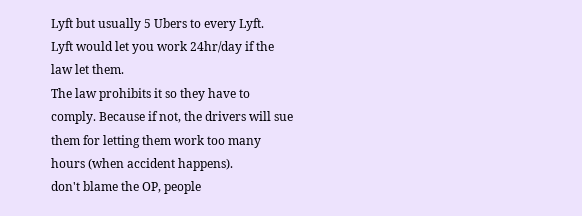Lyft but usually 5 Ubers to every Lyft.
Lyft would let you work 24hr/day if the law let them.
The law prohibits it so they have to comply. Because if not, the drivers will sue them for letting them work too many hours (when accident happens).
don't blame the OP, people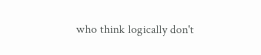who think logically don't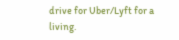drive for Uber/Lyft for a living.